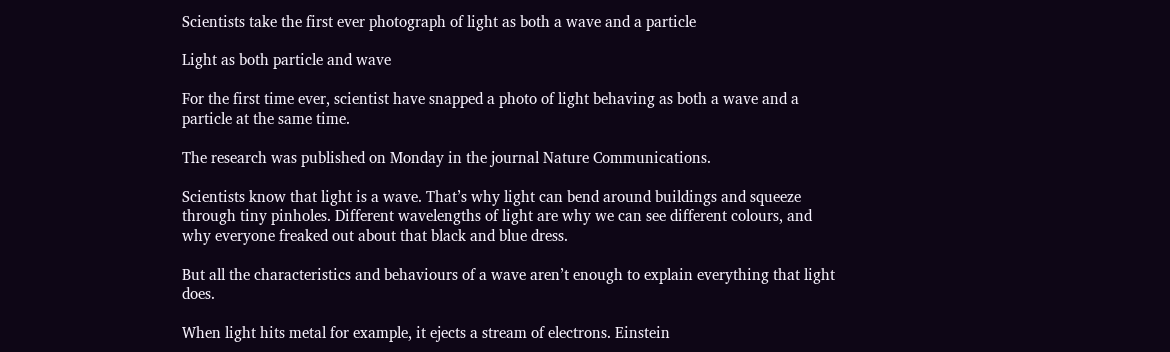Scientists take the first ever photograph of light as both a wave and a particle

Light as both particle and wave

For the first time ever, scientist have snapped a photo of light behaving as both a wave and a particle at the same time.

The research was published on Monday in the journal Nature Communications.

Scientists know that light is a wave. That’s why light can bend around buildings and squeeze through tiny pinholes. Different wavelengths of light are why we can see different colours, and why everyone freaked out about that black and blue dress.

But all the characteristics and behaviours of a wave aren’t enough to explain everything that light does.

When light hits metal for example, it ejects a stream of electrons. Einstein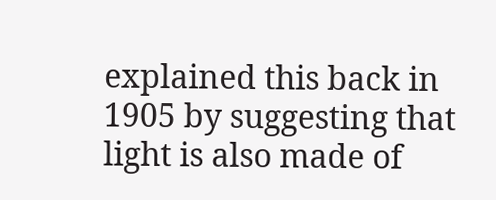explained this back in 1905 by suggesting that light is also made of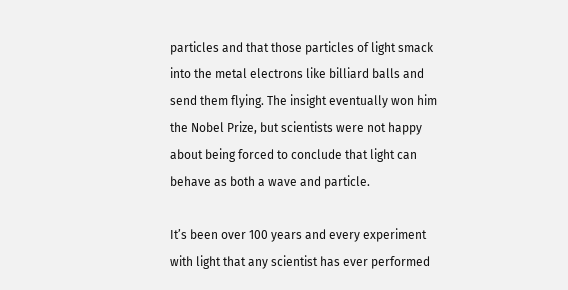particles and that those particles of light smack into the metal electrons like billiard balls and send them flying. The insight eventually won him the Nobel Prize, but scientists were not happy about being forced to conclude that light can behave as both a wave and particle.

It’s been over 100 years and every experiment with light that any scientist has ever performed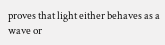proves that light either behaves as a wave or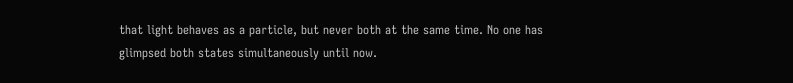that light behaves as a particle, but never both at the same time. No one has glimpsed both states simultaneously until now.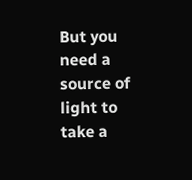But you need a source of light to take a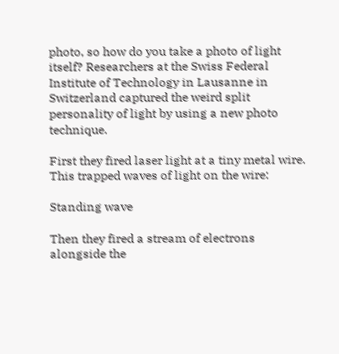photo, so how do you take a photo of light itself? Researchers at the Swiss Federal Institute of Technology in Lausanne in Switzerland captured the weird split personality of light by using a new photo technique.

First they fired laser light at a tiny metal wire. This trapped waves of light on the wire:

Standing wave

Then they fired a stream of electrons alongside the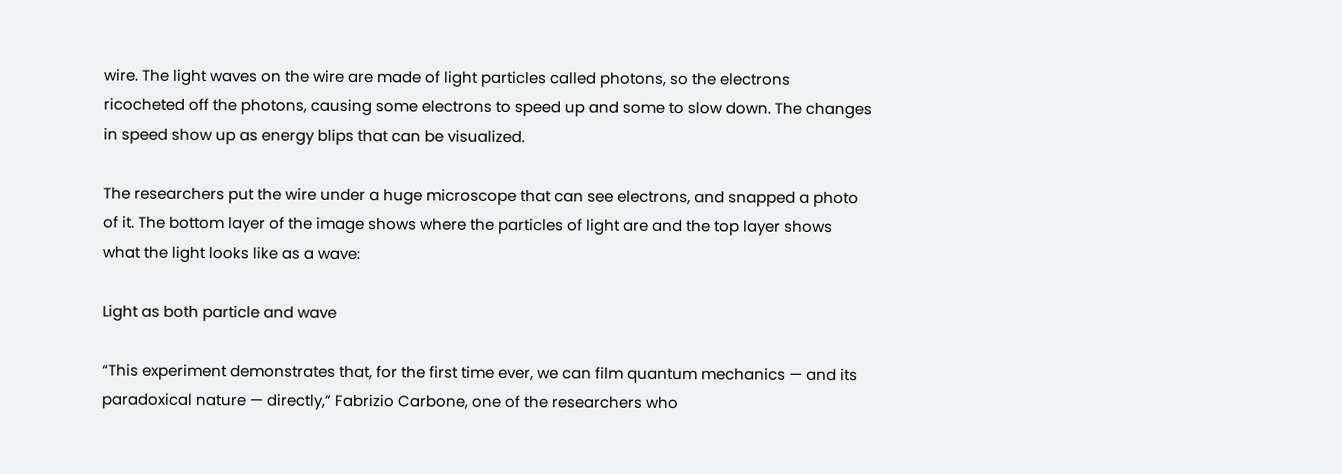wire. The light waves on the wire are made of light particles called photons, so the electrons ricocheted off the photons, causing some electrons to speed up and some to slow down. The changes in speed show up as energy blips that can be visualized.

The researchers put the wire under a huge microscope that can see electrons, and snapped a photo of it. The bottom layer of the image shows where the particles of light are and the top layer shows what the light looks like as a wave:

Light as both particle and wave

“This experiment demonstrates that, for the first time ever, we can film quantum mechanics — and its paradoxical nature — directly,” Fabrizio Carbone, one of the researchers who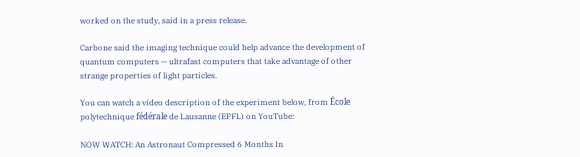worked on the study, said in a press release.

Carbone said the imaging technique could help advance the development of quantum computers — ultrafast computers that take advantage of other strange properties of light particles.

You can watch a video description of the experiment below, from École polytechnique fédérale de Lausanne (EPFL) on YouTube:

NOW WATCH: An Astronaut Compressed 6 Months In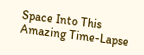Space Into This Amazing Time-Lapse